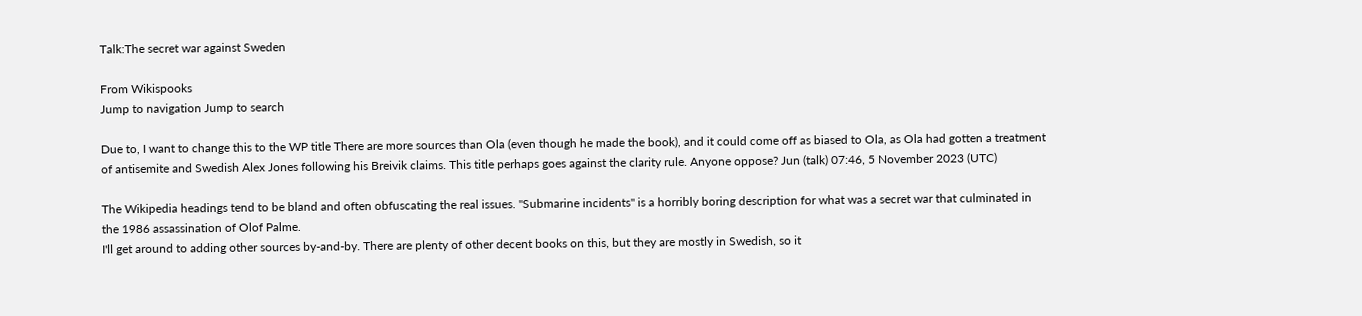Talk:The secret war against Sweden

From Wikispooks
Jump to navigation Jump to search

Due to, I want to change this to the WP title There are more sources than Ola (even though he made the book), and it could come off as biased to Ola, as Ola had gotten a treatment of antisemite and Swedish Alex Jones following his Breivik claims. This title perhaps goes against the clarity rule. Anyone oppose? Jun (talk) 07:46, 5 November 2023 (UTC)

The Wikipedia headings tend to be bland and often obfuscating the real issues. "Submarine incidents" is a horribly boring description for what was a secret war that culminated in the 1986 assassination of Olof Palme.
I'll get around to adding other sources by-and-by. There are plenty of other decent books on this, but they are mostly in Swedish, so it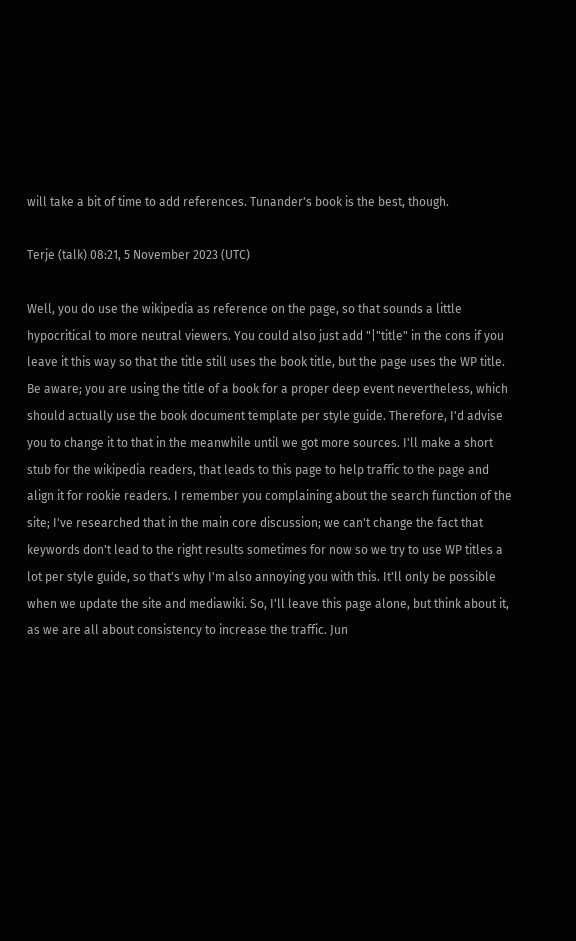will take a bit of time to add references. Tunander's book is the best, though.

Terje (talk) 08:21, 5 November 2023 (UTC)

Well, you do use the wikipedia as reference on the page, so that sounds a little hypocritical to more neutral viewers. You could also just add "|"title" in the cons if you leave it this way so that the title still uses the book title, but the page uses the WP title. Be aware; you are using the title of a book for a proper deep event nevertheless, which should actually use the book document template per style guide. Therefore, I'd advise you to change it to that in the meanwhile until we got more sources. I'll make a short stub for the wikipedia readers, that leads to this page to help traffic to the page and align it for rookie readers. I remember you complaining about the search function of the site; I've researched that in the main core discussion; we can't change the fact that keywords don't lead to the right results sometimes for now so we try to use WP titles a lot per style guide, so that's why I'm also annoying you with this. It'll only be possible when we update the site and mediawiki. So, I'll leave this page alone, but think about it, as we are all about consistency to increase the traffic. Jun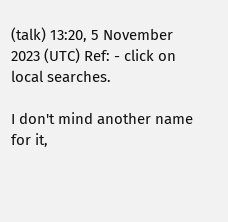(talk) 13:20, 5 November 2023 (UTC) Ref: - click on local searches.

I don't mind another name for it,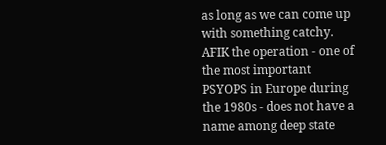as long as we can come up with something catchy. AFIK the operation - one of the most important PSYOPS in Europe during the 1980s - does not have a name among deep state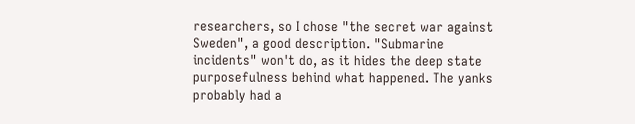researchers, so I chose "the secret war against Sweden", a good description. "Submarine incidents" won't do, as it hides the deep state purposefulness behind what happened. The yanks probably had a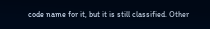code name for it, but it is still classified. Other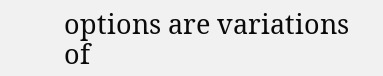options are variations of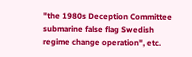"the 1980s Deception Committee submarine false flag Swedish regime change operation", etc.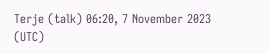Terje (talk) 06:20, 7 November 2023 (UTC)